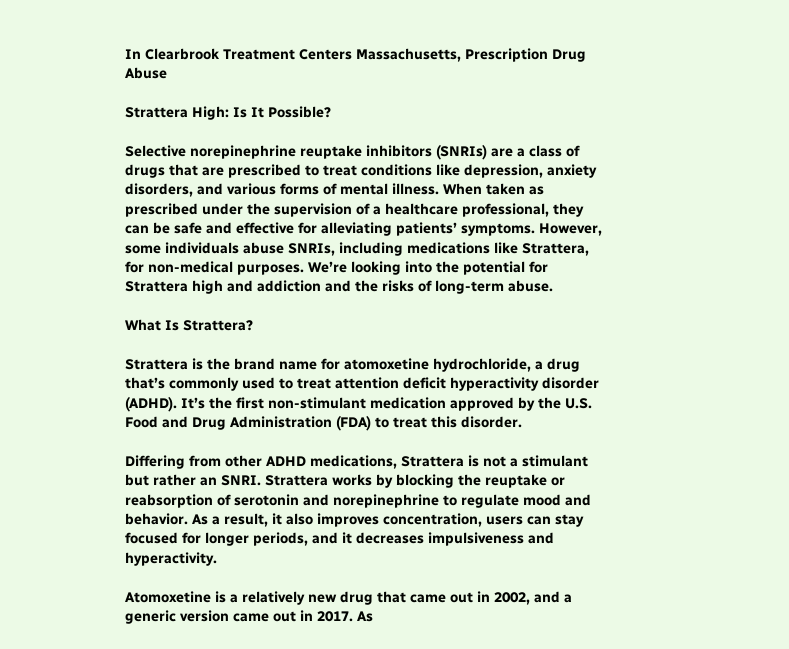In Clearbrook Treatment Centers Massachusetts, Prescription Drug Abuse

Strattera High: Is It Possible?

Selective norepinephrine reuptake inhibitors (SNRIs) are a class of drugs that are prescribed to treat conditions like depression, anxiety disorders, and various forms of mental illness. When taken as prescribed under the supervision of a healthcare professional, they can be safe and effective for alleviating patients’ symptoms. However, some individuals abuse SNRIs, including medications like Strattera, for non-medical purposes. We’re looking into the potential for Strattera high and addiction and the risks of long-term abuse.

What Is Strattera?

Strattera is the brand name for atomoxetine hydrochloride, a drug that’s commonly used to treat attention deficit hyperactivity disorder (ADHD). It’s the first non-stimulant medication approved by the U.S. Food and Drug Administration (FDA) to treat this disorder.

Differing from other ADHD medications, Strattera is not a stimulant but rather an SNRI. Strattera works by blocking the reuptake or reabsorption of serotonin and norepinephrine to regulate mood and behavior. As a result, it also improves concentration, users can stay focused for longer periods, and it decreases impulsiveness and hyperactivity.

Atomoxetine is a relatively new drug that came out in 2002, and a generic version came out in 2017. As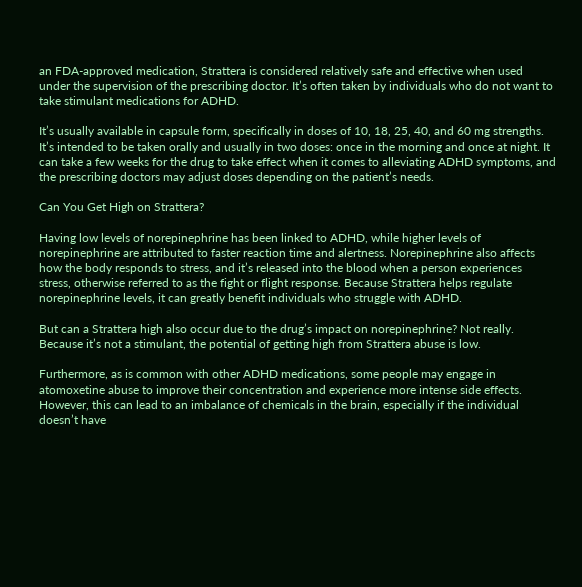an FDA-approved medication, Strattera is considered relatively safe and effective when used under the supervision of the prescribing doctor. It’s often taken by individuals who do not want to take stimulant medications for ADHD.

It’s usually available in capsule form, specifically in doses of 10, 18, 25, 40, and 60 mg strengths. It’s intended to be taken orally and usually in two doses: once in the morning and once at night. It can take a few weeks for the drug to take effect when it comes to alleviating ADHD symptoms, and the prescribing doctors may adjust doses depending on the patient’s needs.

Can You Get High on Strattera?

Having low levels of norepinephrine has been linked to ADHD, while higher levels of norepinephrine are attributed to faster reaction time and alertness. Norepinephrine also affects how the body responds to stress, and it’s released into the blood when a person experiences stress, otherwise referred to as the fight or flight response. Because Strattera helps regulate norepinephrine levels, it can greatly benefit individuals who struggle with ADHD.

But can a Strattera high also occur due to the drug’s impact on norepinephrine? Not really. Because it’s not a stimulant, the potential of getting high from Strattera abuse is low.

Furthermore, as is common with other ADHD medications, some people may engage in atomoxetine abuse to improve their concentration and experience more intense side effects. However, this can lead to an imbalance of chemicals in the brain, especially if the individual doesn’t have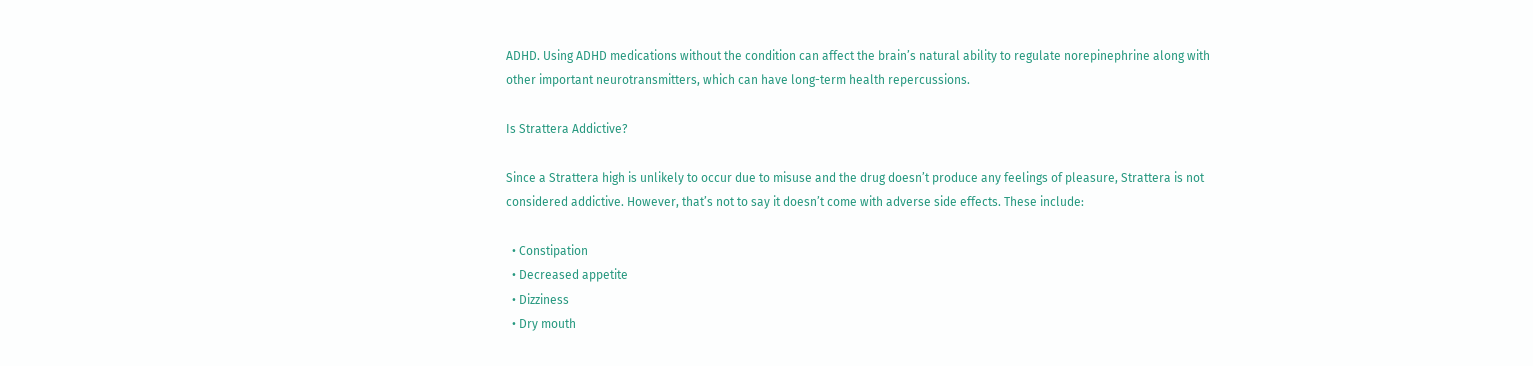ADHD. Using ADHD medications without the condition can affect the brain’s natural ability to regulate norepinephrine along with other important neurotransmitters, which can have long-term health repercussions.

Is Strattera Addictive?

Since a Strattera high is unlikely to occur due to misuse and the drug doesn’t produce any feelings of pleasure, Strattera is not considered addictive. However, that’s not to say it doesn’t come with adverse side effects. These include:

  • Constipation
  • Decreased appetite
  • Dizziness
  • Dry mouth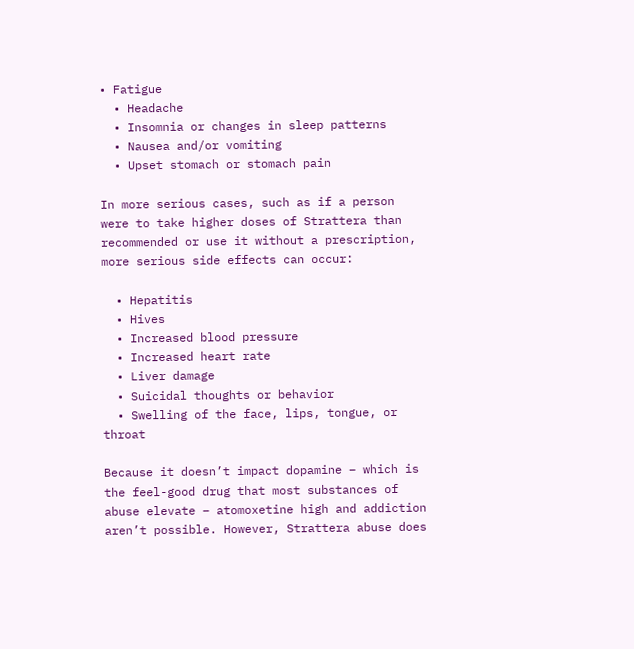• Fatigue
  • Headache
  • Insomnia or changes in sleep patterns
  • Nausea and/or vomiting
  • Upset stomach or stomach pain

In more serious cases, such as if a person were to take higher doses of Strattera than recommended or use it without a prescription, more serious side effects can occur:

  • Hepatitis
  • Hives
  • Increased blood pressure
  • Increased heart rate
  • Liver damage
  • Suicidal thoughts or behavior
  • Swelling of the face, lips, tongue, or throat

Because it doesn’t impact dopamine – which is the feel-good drug that most substances of abuse elevate – atomoxetine high and addiction aren’t possible. However, Strattera abuse does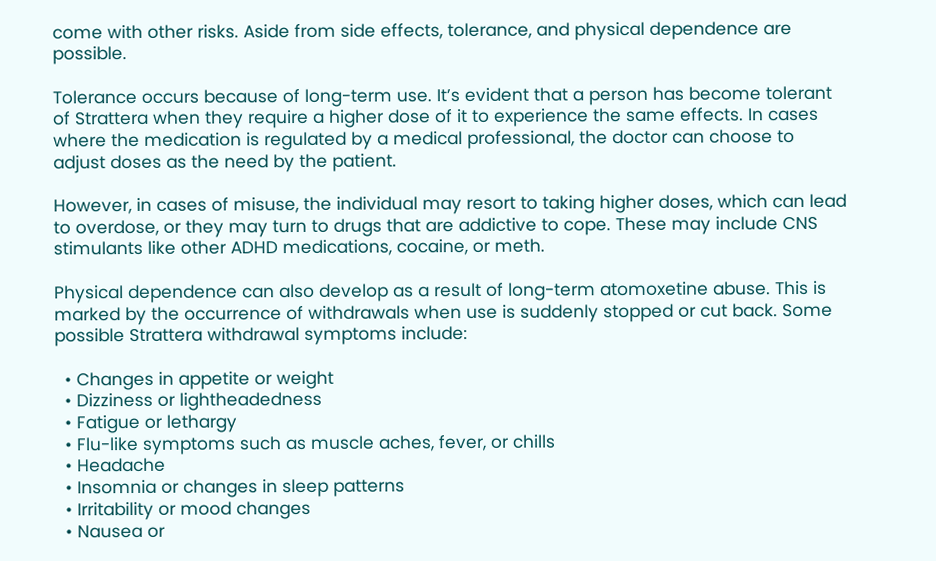come with other risks. Aside from side effects, tolerance, and physical dependence are possible.

Tolerance occurs because of long-term use. It’s evident that a person has become tolerant of Strattera when they require a higher dose of it to experience the same effects. In cases where the medication is regulated by a medical professional, the doctor can choose to adjust doses as the need by the patient.

However, in cases of misuse, the individual may resort to taking higher doses, which can lead to overdose, or they may turn to drugs that are addictive to cope. These may include CNS stimulants like other ADHD medications, cocaine, or meth.

Physical dependence can also develop as a result of long-term atomoxetine abuse. This is marked by the occurrence of withdrawals when use is suddenly stopped or cut back. Some possible Strattera withdrawal symptoms include:

  • Changes in appetite or weight
  • Dizziness or lightheadedness
  • Fatigue or lethargy
  • Flu-like symptoms such as muscle aches, fever, or chills
  • Headache
  • Insomnia or changes in sleep patterns
  • Irritability or mood changes
  • Nausea or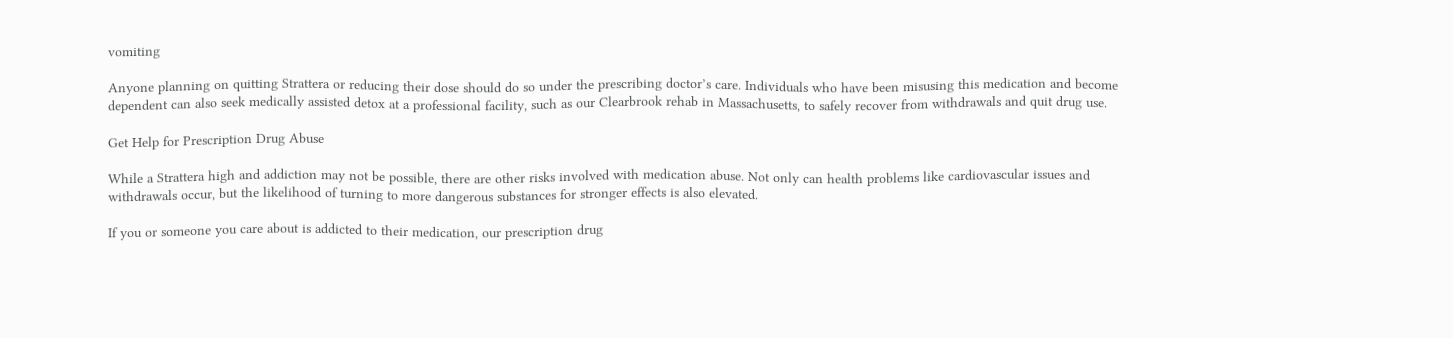vomiting

Anyone planning on quitting Strattera or reducing their dose should do so under the prescribing doctor’s care. Individuals who have been misusing this medication and become dependent can also seek medically assisted detox at a professional facility, such as our Clearbrook rehab in Massachusetts, to safely recover from withdrawals and quit drug use.

Get Help for Prescription Drug Abuse

While a Strattera high and addiction may not be possible, there are other risks involved with medication abuse. Not only can health problems like cardiovascular issues and withdrawals occur, but the likelihood of turning to more dangerous substances for stronger effects is also elevated.

If you or someone you care about is addicted to their medication, our prescription drug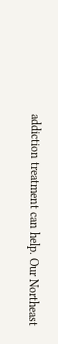addiction treatment can help. Our Northeast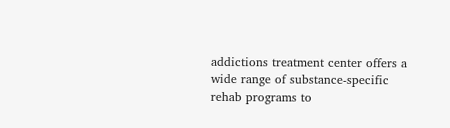addictions treatment center offers a wide range of substance-specific rehab programs to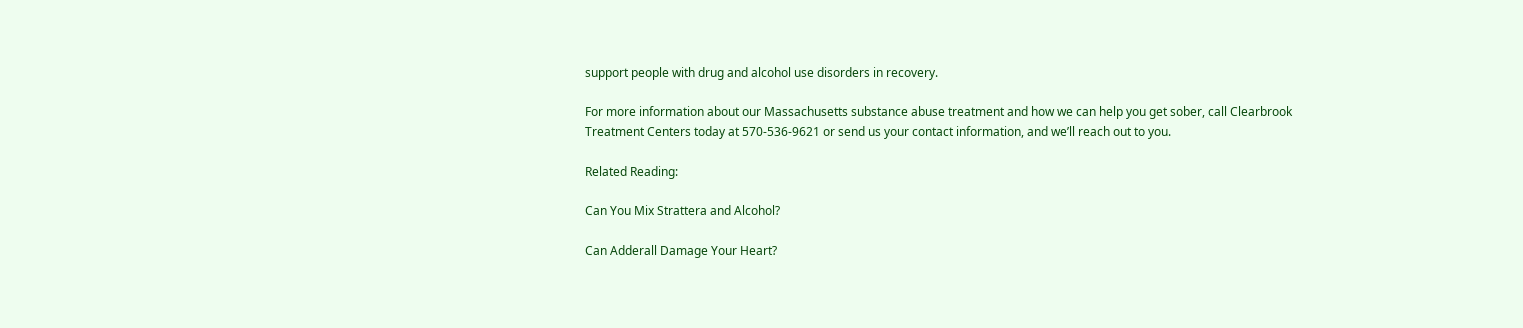support people with drug and alcohol use disorders in recovery.

For more information about our Massachusetts substance abuse treatment and how we can help you get sober, call Clearbrook Treatment Centers today at 570-536-9621 or send us your contact information, and we’ll reach out to you.

Related Reading:

Can You Mix Strattera and Alcohol?

Can Adderall Damage Your Heart?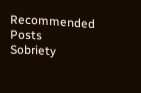Recommended Posts
Sobriety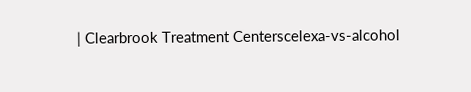| Clearbrook Treatment Centerscelexa-vs-alcohol